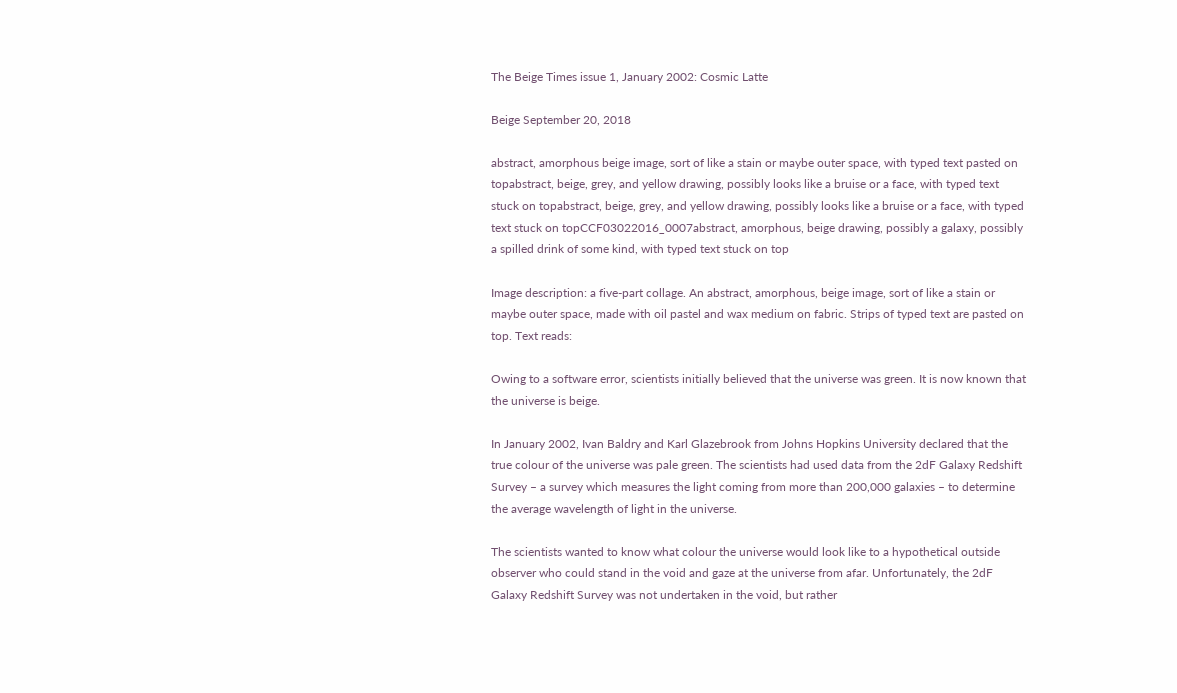The Beige Times issue 1, January 2002: Cosmic Latte

Beige September 20, 2018

abstract, amorphous beige image, sort of like a stain or maybe outer space, with typed text pasted on topabstract, beige, grey, and yellow drawing, possibly looks like a bruise or a face, with typed text stuck on topabstract, beige, grey, and yellow drawing, possibly looks like a bruise or a face, with typed text stuck on topCCF03022016_0007abstract, amorphous, beige drawing, possibly a galaxy, possibly a spilled drink of some kind, with typed text stuck on top

Image description: a five-part collage. An abstract, amorphous, beige image, sort of like a stain or maybe outer space, made with oil pastel and wax medium on fabric. Strips of typed text are pasted on top. Text reads:

Owing to a software error, scientists initially believed that the universe was green. It is now known that the universe is beige.

In January 2002, Ivan Baldry and Karl Glazebrook from Johns Hopkins University declared that the true colour of the universe was pale green. The scientists had used data from the 2dF Galaxy Redshift Survey – a survey which measures the light coming from more than 200,000 galaxies – to determine the average wavelength of light in the universe.

The scientists wanted to know what colour the universe would look like to a hypothetical outside observer who could stand in the void and gaze at the universe from afar. Unfortunately, the 2dF Galaxy Redshift Survey was not undertaken in the void, but rather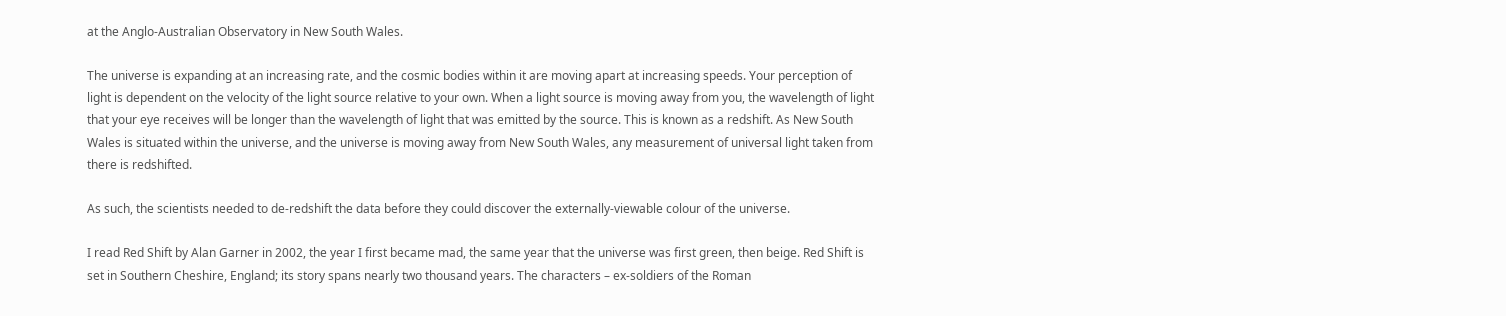at the Anglo-Australian Observatory in New South Wales.

The universe is expanding at an increasing rate, and the cosmic bodies within it are moving apart at increasing speeds. Your perception of light is dependent on the velocity of the light source relative to your own. When a light source is moving away from you, the wavelength of light that your eye receives will be longer than the wavelength of light that was emitted by the source. This is known as a redshift. As New South Wales is situated within the universe, and the universe is moving away from New South Wales, any measurement of universal light taken from there is redshifted.

As such, the scientists needed to de-redshift the data before they could discover the externally-viewable colour of the universe.

I read Red Shift by Alan Garner in 2002, the year I first became mad, the same year that the universe was first green, then beige. Red Shift is set in Southern Cheshire, England; its story spans nearly two thousand years. The characters – ex-soldiers of the Roman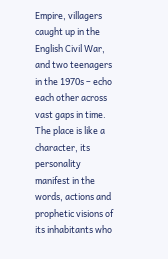Empire, villagers caught up in the English Civil War, and two teenagers in the 1970s – echo each other across vast gaps in time. The place is like a character, its personality manifest in the words, actions and prophetic visions of its inhabitants who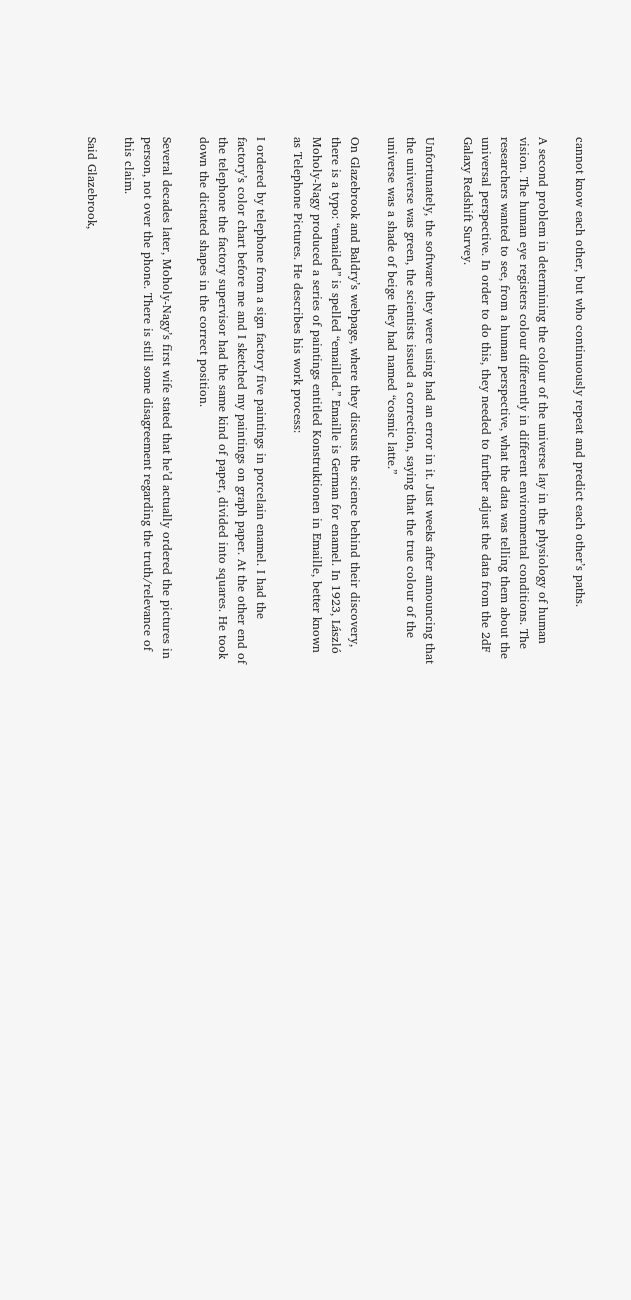cannot know each other, but who continuously repeat and predict each other’s paths.

A second problem in determining the colour of the universe lay in the physiology of human vision. The human eye registers colour differently in different environmental conditions. The researchers wanted to see, from a human perspective, what the data was telling them about the universal perspective. In order to do this, they needed to further adjust the data from the 2dF Galaxy Redshift Survey.

Unfortunately, the software they were using had an error in it. Just weeks after announcing that the universe was green, the scientists issued a correction, saying that the true colour of the universe was a shade of beige they had named “cosmic latte.”

On Glazebrook and Baldry’s webpage, where they discuss the science behind their discovery, there is a typo: “emailed” is spelled “emailled.” Emaille is German for enamel. In 1923, László Moholy-Nagy produced a series of paintings entitled Konstruktionen in Emaille, better known as Telephone Pictures. He describes his work process:

I ordered by telephone from a sign factory five paintings in porcelain enamel. I had the factory’s color chart before me and I sketched my paintings on graph paper. At the other end of the telephone the factory supervisor had the same kind of paper, divided into squares. He took down the dictated shapes in the correct position.

Several decades later, Moholy-Nagy’s first wife stated that he’d actually ordered the pictures in person, not over the phone. There is still some disagreement regarding the truth/relevance of this claim.

Said Glazebrook,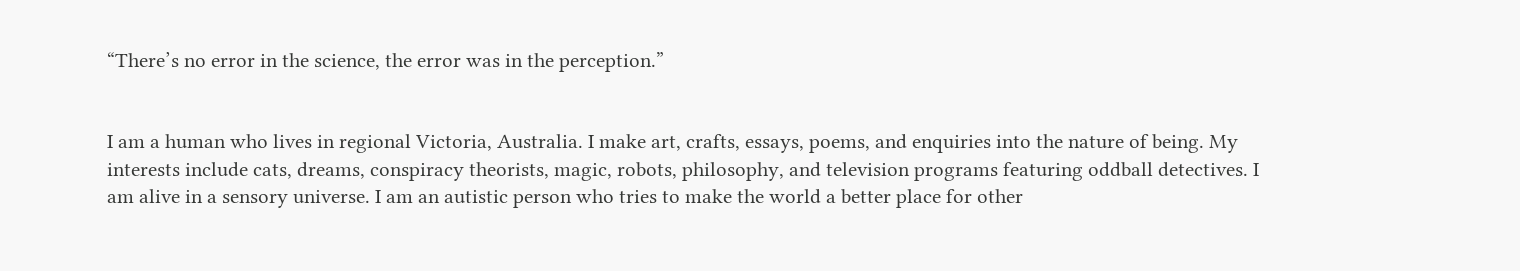“There’s no error in the science, the error was in the perception.”


I am a human who lives in regional Victoria, Australia. I make art, crafts, essays, poems, and enquiries into the nature of being. My interests include cats, dreams, conspiracy theorists, magic, robots, philosophy, and television programs featuring oddball detectives. I am alive in a sensory universe. I am an autistic person who tries to make the world a better place for other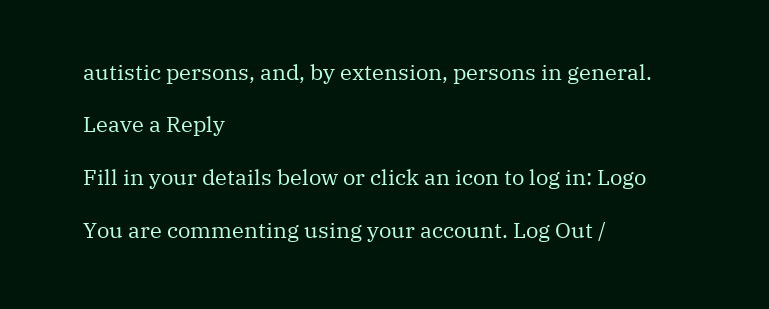autistic persons, and, by extension, persons in general.

Leave a Reply

Fill in your details below or click an icon to log in: Logo

You are commenting using your account. Log Out /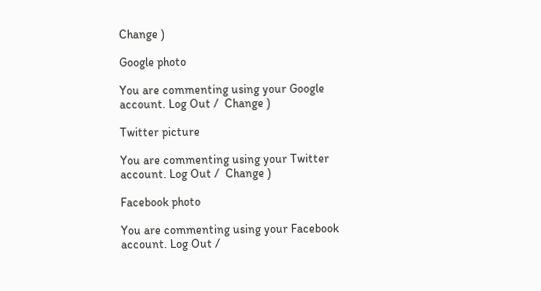Change )

Google photo

You are commenting using your Google account. Log Out /  Change )

Twitter picture

You are commenting using your Twitter account. Log Out /  Change )

Facebook photo

You are commenting using your Facebook account. Log Out /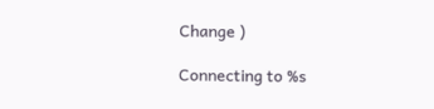Change )

Connecting to %s